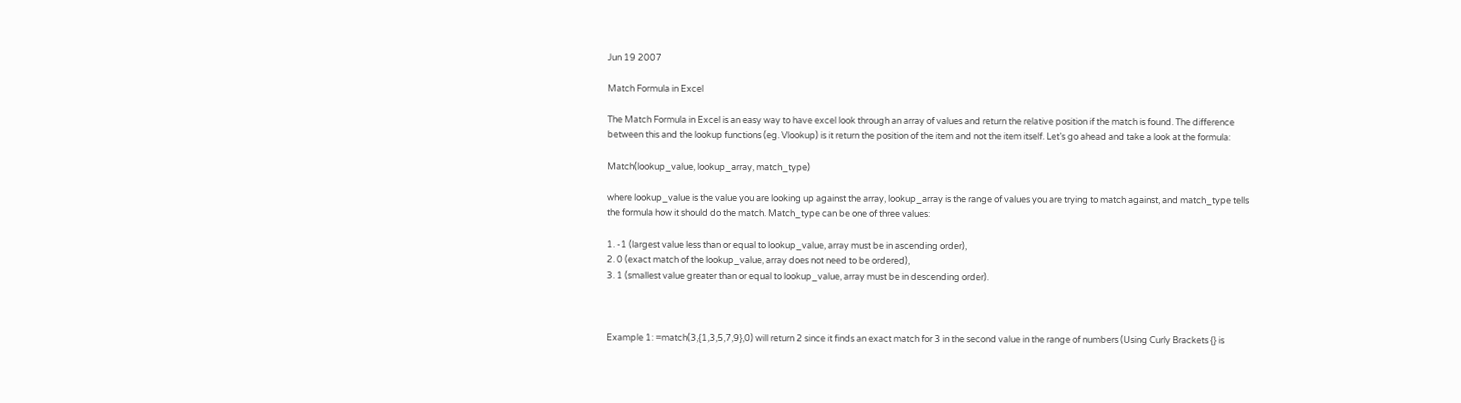Jun 19 2007

Match Formula in Excel

The Match Formula in Excel is an easy way to have excel look through an array of values and return the relative position if the match is found. The difference between this and the lookup functions (eg. Vlookup) is it return the position of the item and not the item itself. Let’s go ahead and take a look at the formula:

Match(lookup_value, lookup_array, match_type)

where lookup_value is the value you are looking up against the array, lookup_array is the range of values you are trying to match against, and match_type tells the formula how it should do the match. Match_type can be one of three values:

1. -1 (largest value less than or equal to lookup_value, array must be in ascending order),
2. 0 (exact match of the lookup_value, array does not need to be ordered),
3. 1 (smallest value greater than or equal to lookup_value, array must be in descending order).



Example 1: =match(3,{1,3,5,7,9},0) will return 2 since it finds an exact match for 3 in the second value in the range of numbers (Using Curly Brackets {} is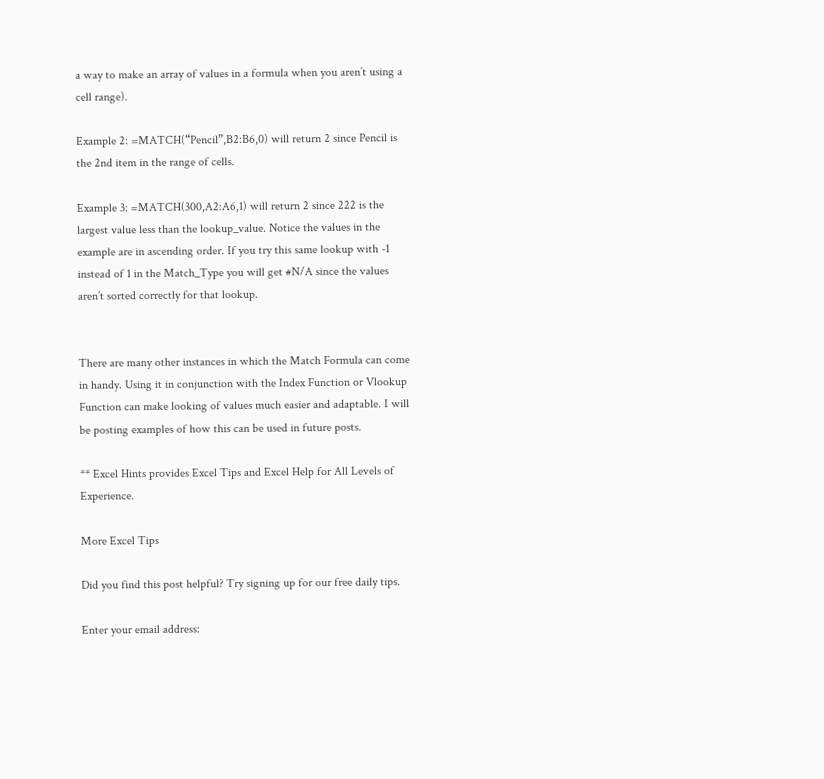a way to make an array of values in a formula when you aren’t using a cell range).

Example 2: =MATCH(“Pencil”,B2:B6,0) will return 2 since Pencil is the 2nd item in the range of cells.

Example 3: =MATCH(300,A2:A6,1) will return 2 since 222 is the largest value less than the lookup_value. Notice the values in the example are in ascending order. If you try this same lookup with -1 instead of 1 in the Match_Type you will get #N/A since the values aren’t sorted correctly for that lookup.


There are many other instances in which the Match Formula can come in handy. Using it in conjunction with the Index Function or Vlookup Function can make looking of values much easier and adaptable. I will be posting examples of how this can be used in future posts.

** Excel Hints provides Excel Tips and Excel Help for All Levels of Experience.

More Excel Tips

Did you find this post helpful? Try signing up for our free daily tips.

Enter your email address: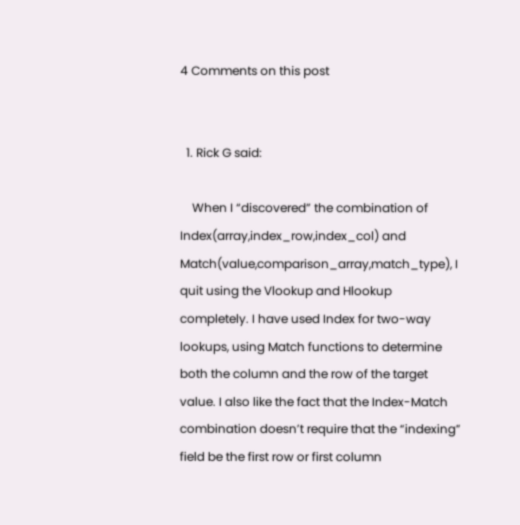4 Comments on this post


  1. Rick G said:

    When I “discovered” the combination of Index(array,index_row,index_col) and Match(value,comparison_array,match_type), I quit using the Vlookup and Hlookup completely. I have used Index for two-way lookups, using Match functions to determine both the column and the row of the target value. I also like the fact that the Index-Match combination doesn’t require that the “indexing” field be the first row or first column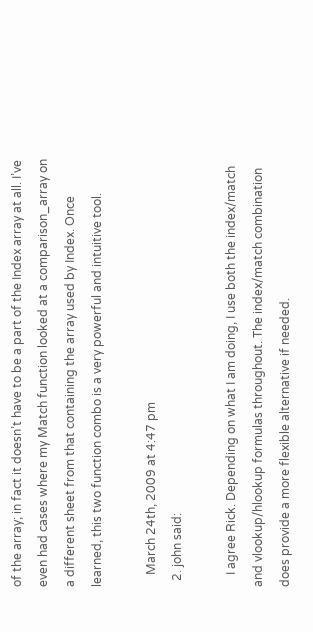of the array; in fact it doesn’t have to be a part of the Index array at all. I’ve even had cases where my Match function looked at a comparison_array on a different sheet from that containing the array used by Index. Once learned, this two function combo is a very powerful and intuitive tool.

    March 24th, 2009 at 4:47 pm
  2. john said:

    I agree Rick. Depending on what I am doing, I use both the index/match and vlookup/hlookup formulas throughout. The index/match combination does provide a more flexible alternative if needed.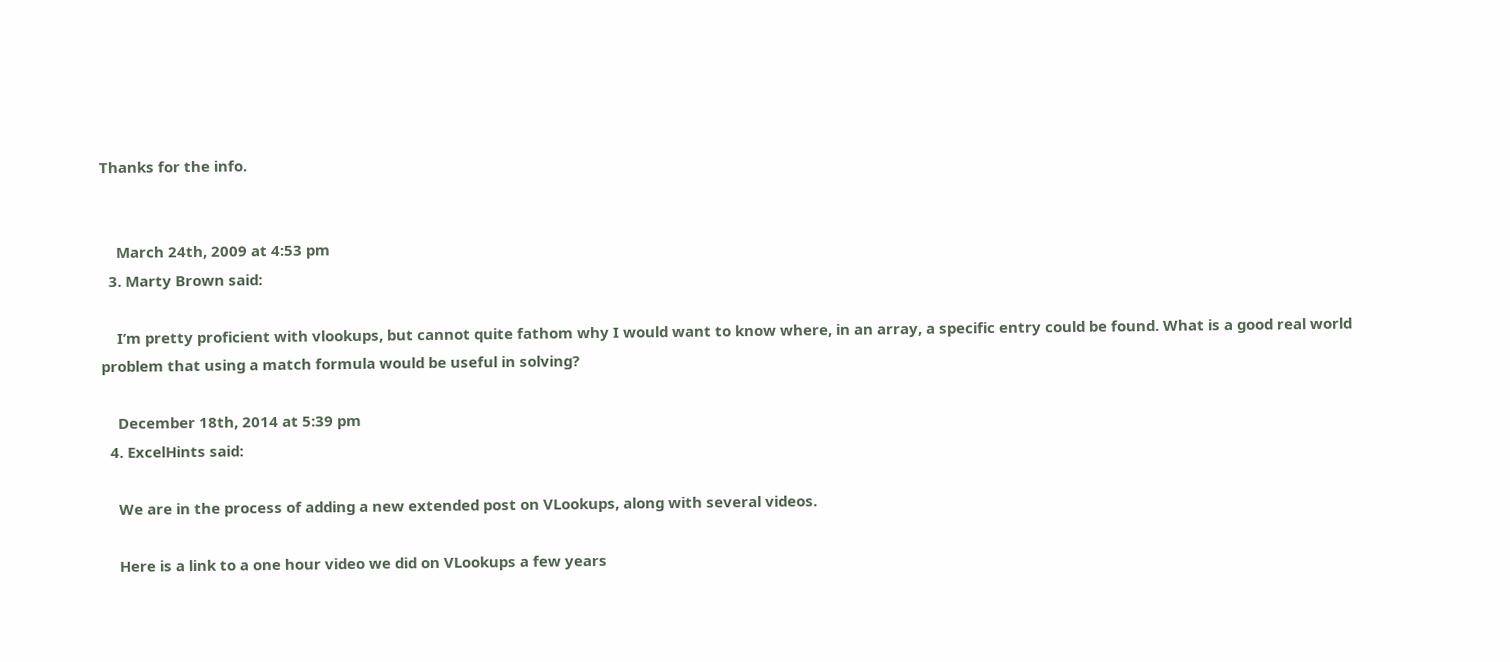Thanks for the info.


    March 24th, 2009 at 4:53 pm
  3. Marty Brown said:

    I’m pretty proficient with vlookups, but cannot quite fathom why I would want to know where, in an array, a specific entry could be found. What is a good real world problem that using a match formula would be useful in solving?

    December 18th, 2014 at 5:39 pm
  4. ExcelHints said:

    We are in the process of adding a new extended post on VLookups, along with several videos.

    Here is a link to a one hour video we did on VLookups a few years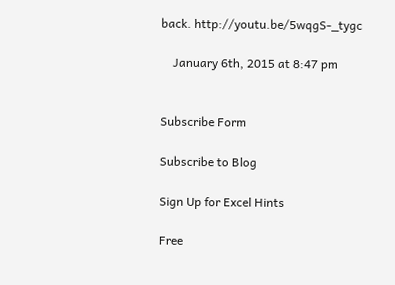back. http://youtu.be/5wqgS-_tygc

    January 6th, 2015 at 8:47 pm


Subscribe Form

Subscribe to Blog

Sign Up for Excel Hints

Free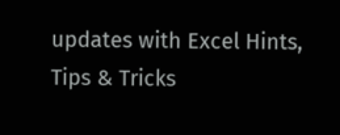updates with Excel Hints, Tips & Tricks